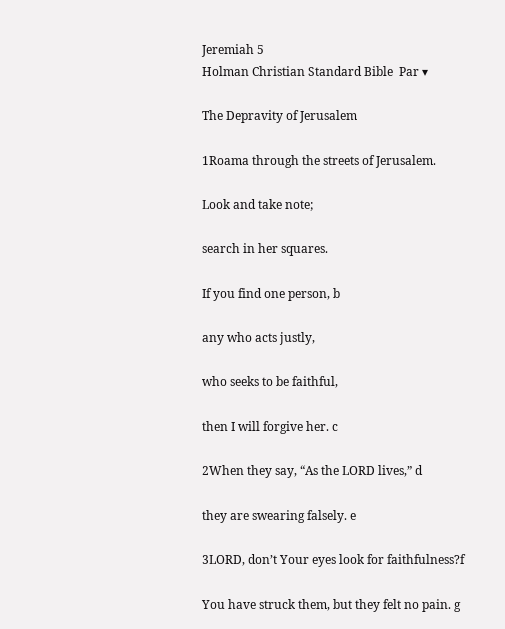Jeremiah 5
Holman Christian Standard Bible  Par ▾

The Depravity of Jerusalem

1Roama through the streets of Jerusalem.

Look and take note;

search in her squares.

If you find one person, b

any who acts justly,

who seeks to be faithful,

then I will forgive her. c

2When they say, “As the LORD lives,” d

they are swearing falsely. e

3LORD, don’t Your eyes look for faithfulness?f

You have struck them, but they felt no pain. g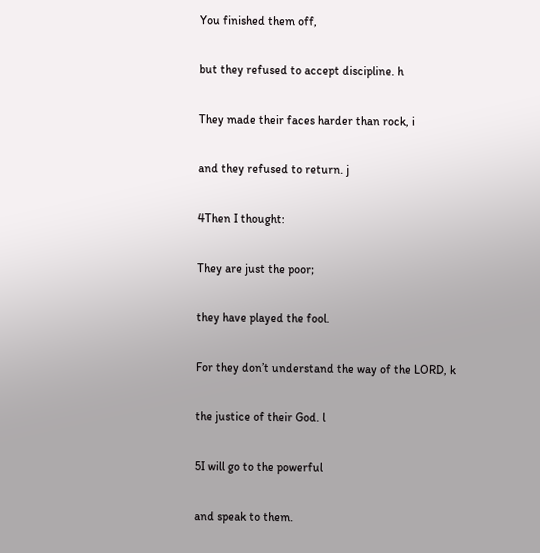You finished them off,

but they refused to accept discipline. h

They made their faces harder than rock, i

and they refused to return. j

4Then I thought:

They are just the poor;

they have played the fool.

For they don’t understand the way of the LORD, k

the justice of their God. l

5I will go to the powerful

and speak to them.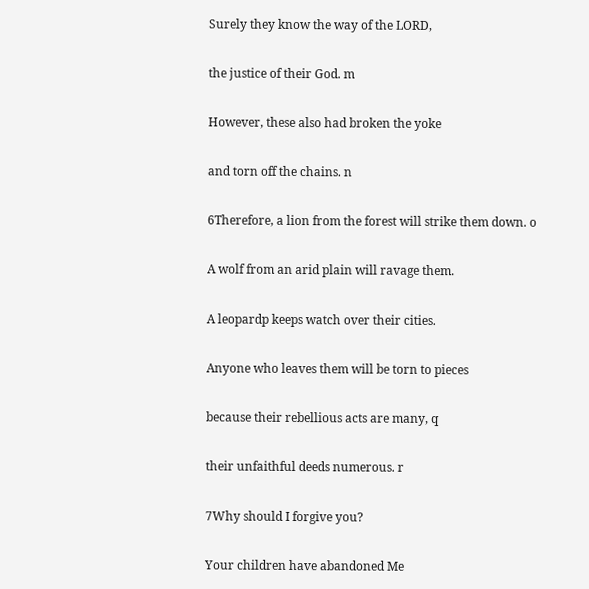Surely they know the way of the LORD,

the justice of their God. m

However, these also had broken the yoke

and torn off the chains. n

6Therefore, a lion from the forest will strike them down. o

A wolf from an arid plain will ravage them.

A leopardp keeps watch over their cities.

Anyone who leaves them will be torn to pieces

because their rebellious acts are many, q

their unfaithful deeds numerous. r

7Why should I forgive you?

Your children have abandoned Me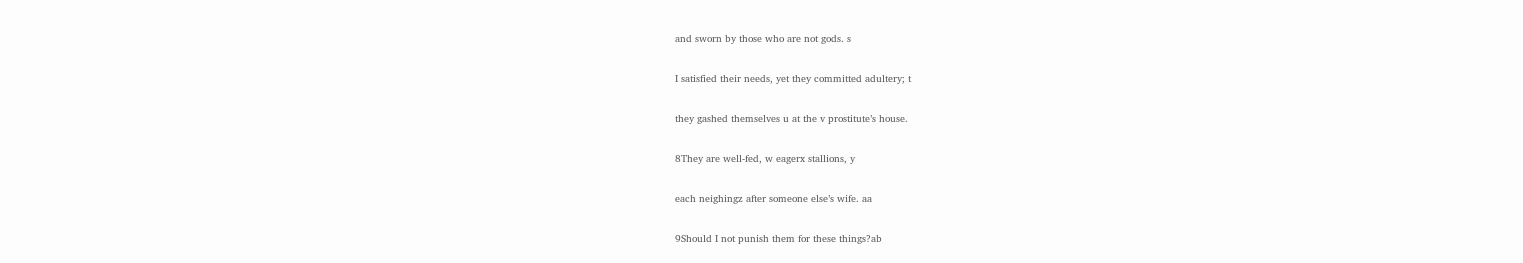and sworn by those who are not gods. s

I satisfied their needs, yet they committed adultery; t

they gashed themselves u at the v prostitute’s house.

8They are well-fed, w eagerx stallions, y

each neighingz after someone else’s wife. aa

9Should I not punish them for these things?ab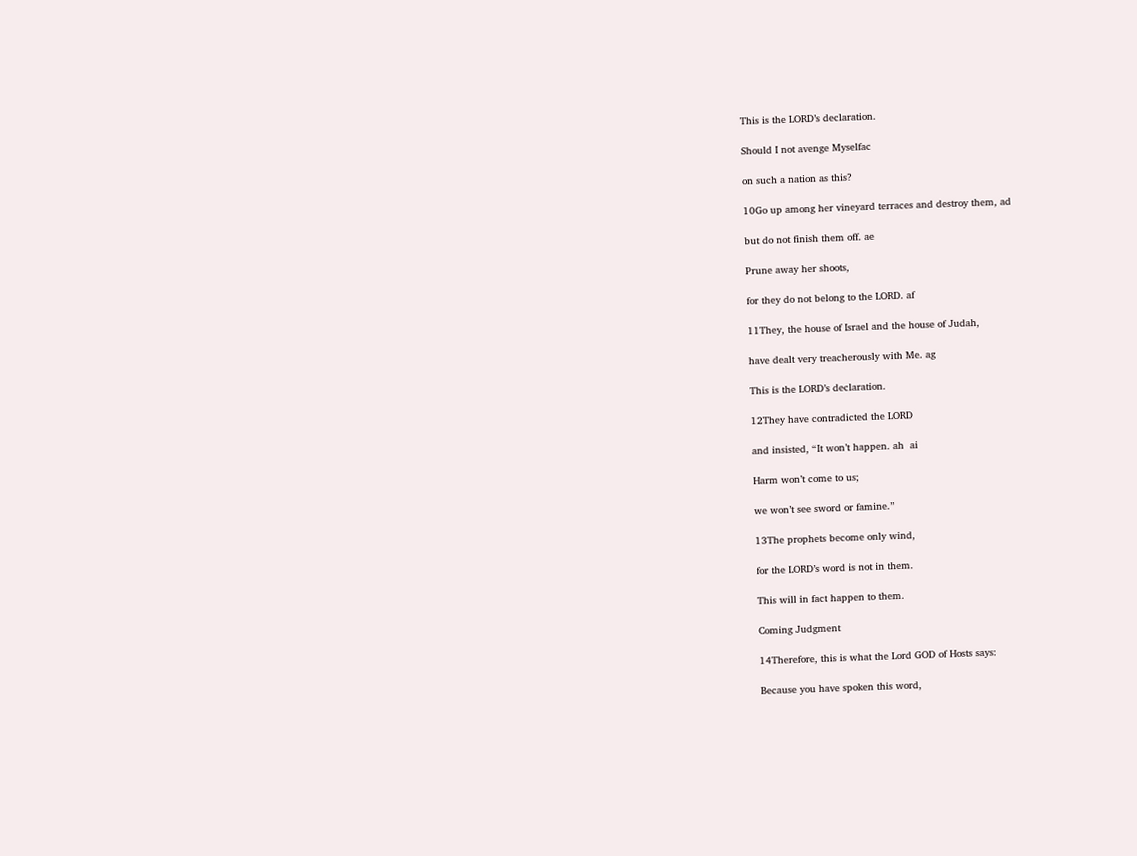This is the LORD’s declaration.

Should I not avenge Myselfac

on such a nation as this?

10Go up among her vineyard terraces and destroy them, ad

but do not finish them off. ae

Prune away her shoots,

for they do not belong to the LORD. af

11They, the house of Israel and the house of Judah,

have dealt very treacherously with Me. ag

This is the LORD’s declaration.

12They have contradicted the LORD

and insisted, “It won’t happen. ah  ai

Harm won’t come to us;

we won’t see sword or famine.”

13The prophets become only wind,

for the LORD’s word is not in them.

This will in fact happen to them.

Coming Judgment

14Therefore, this is what the Lord GOD of Hosts says:

Because you have spoken this word,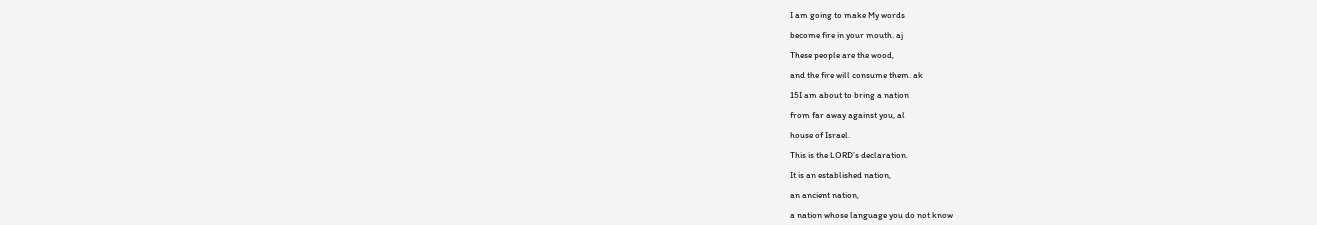I am going to make My words

become fire in your mouth. aj

These people are the wood,

and the fire will consume them. ak

15I am about to bring a nation

from far away against you, al

house of Israel.

This is the LORD’s declaration.

It is an established nation,

an ancient nation,

a nation whose language you do not know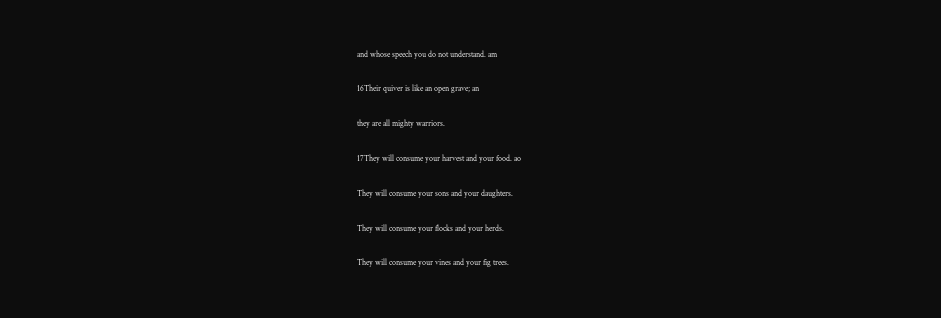and whose speech you do not understand. am

16Their quiver is like an open grave; an

they are all mighty warriors.

17They will consume your harvest and your food. ao

They will consume your sons and your daughters.

They will consume your flocks and your herds.

They will consume your vines and your fig trees.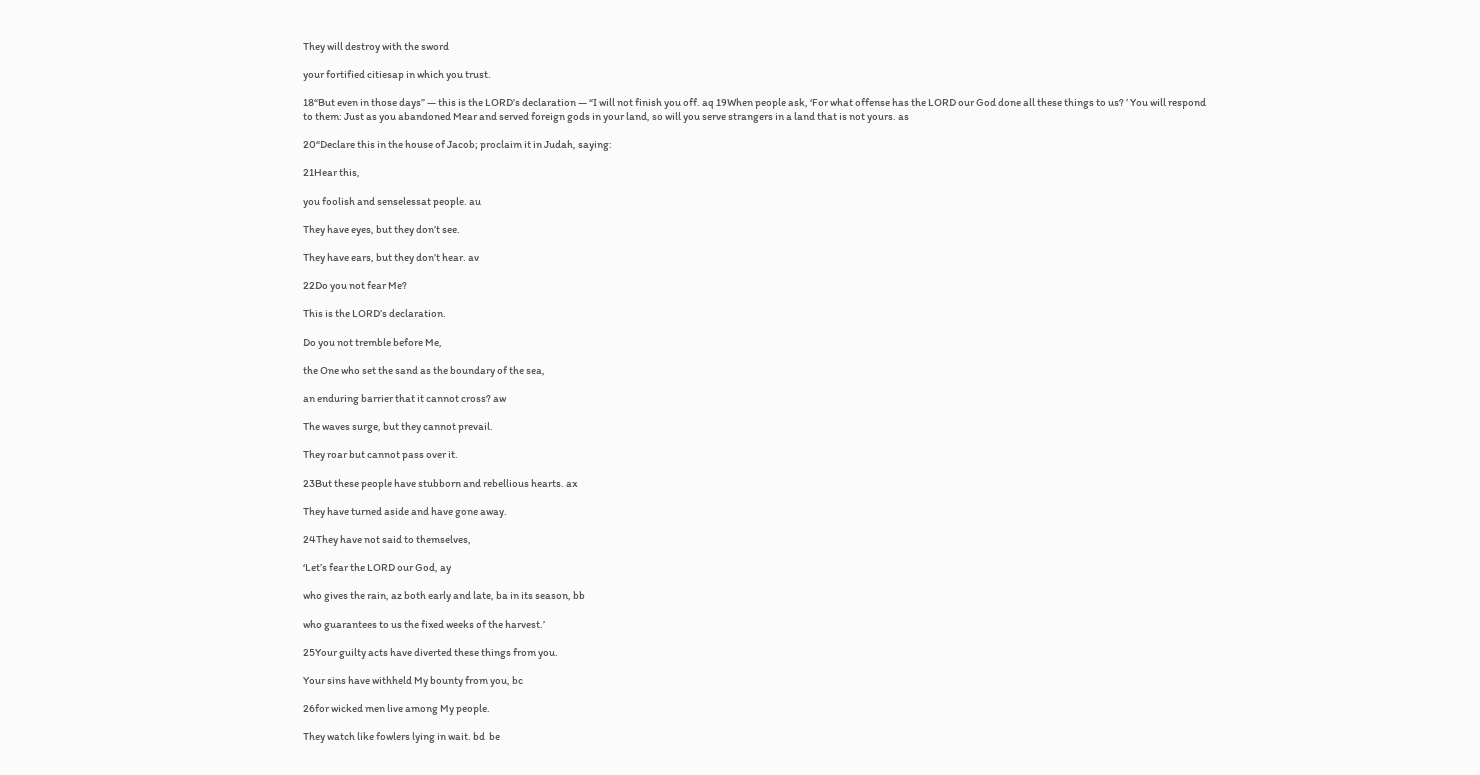They will destroy with the sword

your fortified citiesap in which you trust.

18“But even in those days” — this is the LORD’s declaration — “I will not finish you off. aq 19When people ask, ‘For what offense has the LORD our God done all these things to us? ’ You will respond to them: Just as you abandoned Mear and served foreign gods in your land, so will you serve strangers in a land that is not yours. as

20“Declare this in the house of Jacob; proclaim it in Judah, saying:

21Hear this,

you foolish and senselessat people. au

They have eyes, but they don’t see.

They have ears, but they don’t hear. av

22Do you not fear Me?

This is the LORD’s declaration.

Do you not tremble before Me,

the One who set the sand as the boundary of the sea,

an enduring barrier that it cannot cross? aw

The waves surge, but they cannot prevail.

They roar but cannot pass over it.

23But these people have stubborn and rebellious hearts. ax

They have turned aside and have gone away.

24They have not said to themselves,

‘Let’s fear the LORD our God, ay

who gives the rain, az both early and late, ba in its season, bb

who guarantees to us the fixed weeks of the harvest.’

25Your guilty acts have diverted these things from you.

Your sins have withheld My bounty from you, bc

26for wicked men live among My people.

They watch like fowlers lying in wait. bd  be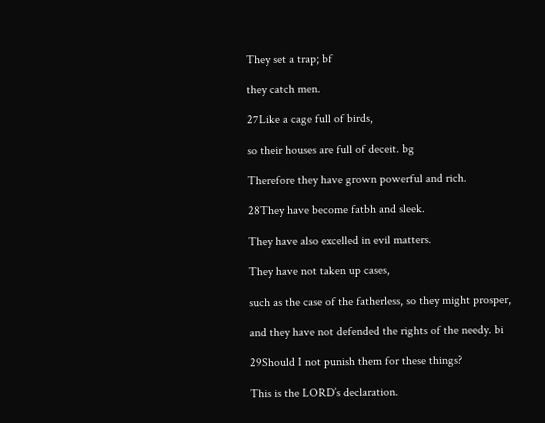They set a trap; bf

they catch men.

27Like a cage full of birds,

so their houses are full of deceit. bg

Therefore they have grown powerful and rich.

28They have become fatbh and sleek.

They have also excelled in evil matters.

They have not taken up cases,

such as the case of the fatherless, so they might prosper,

and they have not defended the rights of the needy. bi

29Should I not punish them for these things?

This is the LORD’s declaration.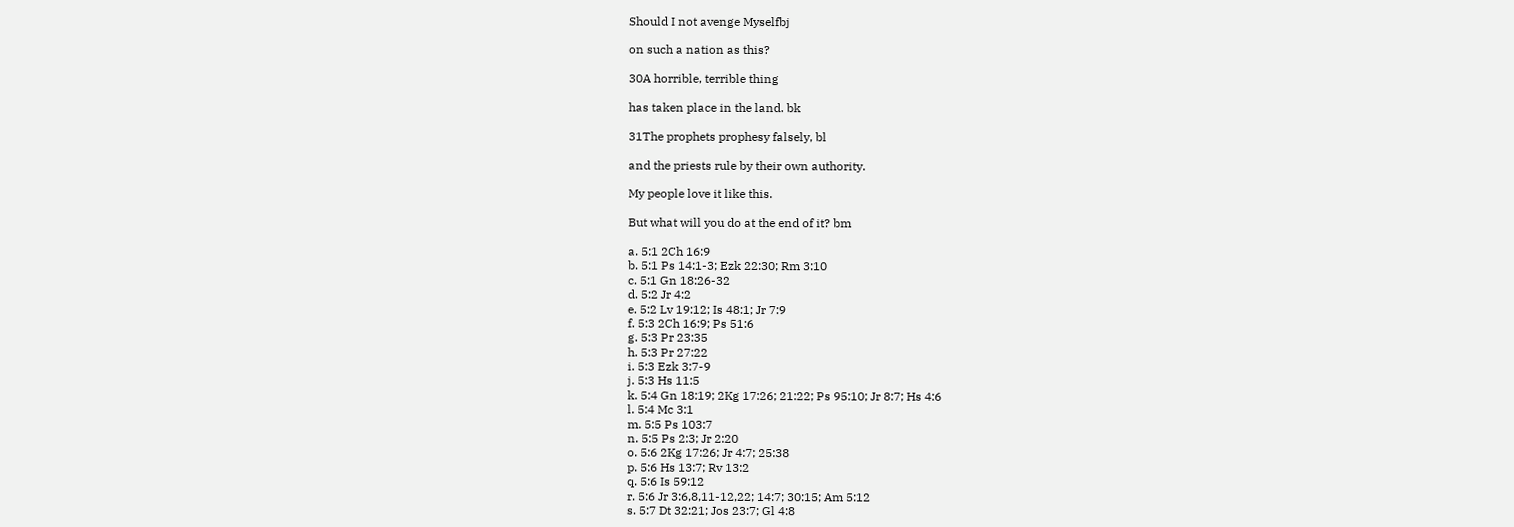Should I not avenge Myselfbj

on such a nation as this?

30A horrible, terrible thing

has taken place in the land. bk

31The prophets prophesy falsely, bl

and the priests rule by their own authority.

My people love it like this.

But what will you do at the end of it? bm

a. 5:1 2Ch 16:9
b. 5:1 Ps 14:1-3; Ezk 22:30; Rm 3:10
c. 5:1 Gn 18:26-32
d. 5:2 Jr 4:2
e. 5:2 Lv 19:12; Is 48:1; Jr 7:9
f. 5:3 2Ch 16:9; Ps 51:6
g. 5:3 Pr 23:35
h. 5:3 Pr 27:22
i. 5:3 Ezk 3:7-9
j. 5:3 Hs 11:5
k. 5:4 Gn 18:19; 2Kg 17:26; 21:22; Ps 95:10; Jr 8:7; Hs 4:6
l. 5:4 Mc 3:1
m. 5:5 Ps 103:7
n. 5:5 Ps 2:3; Jr 2:20
o. 5:6 2Kg 17:26; Jr 4:7; 25:38
p. 5:6 Hs 13:7; Rv 13:2
q. 5:6 Is 59:12
r. 5:6 Jr 3:6,8,11-12,22; 14:7; 30:15; Am 5:12
s. 5:7 Dt 32:21; Jos 23:7; Gl 4:8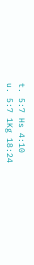t. 5:7 Hs 4:10
u. 5:7 1Kg 18:24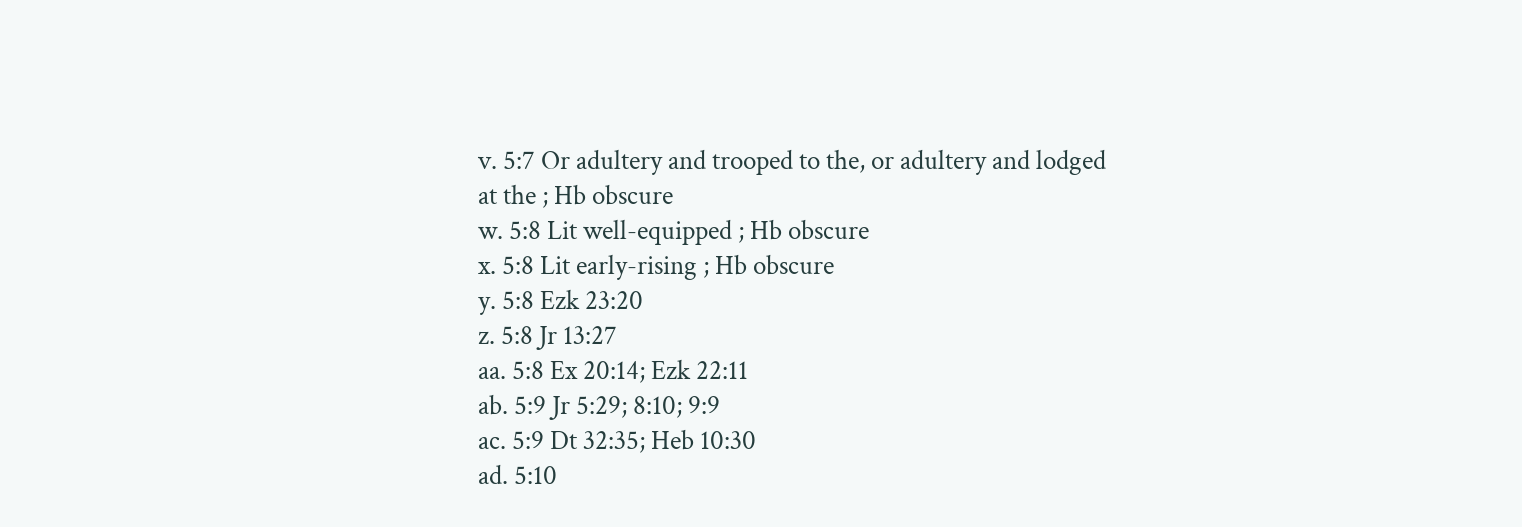v. 5:7 Or adultery and trooped to the, or adultery and lodged at the ; Hb obscure
w. 5:8 Lit well-equipped ; Hb obscure
x. 5:8 Lit early-rising ; Hb obscure
y. 5:8 Ezk 23:20
z. 5:8 Jr 13:27
aa. 5:8 Ex 20:14; Ezk 22:11
ab. 5:9 Jr 5:29; 8:10; 9:9
ac. 5:9 Dt 32:35; Heb 10:30
ad. 5:10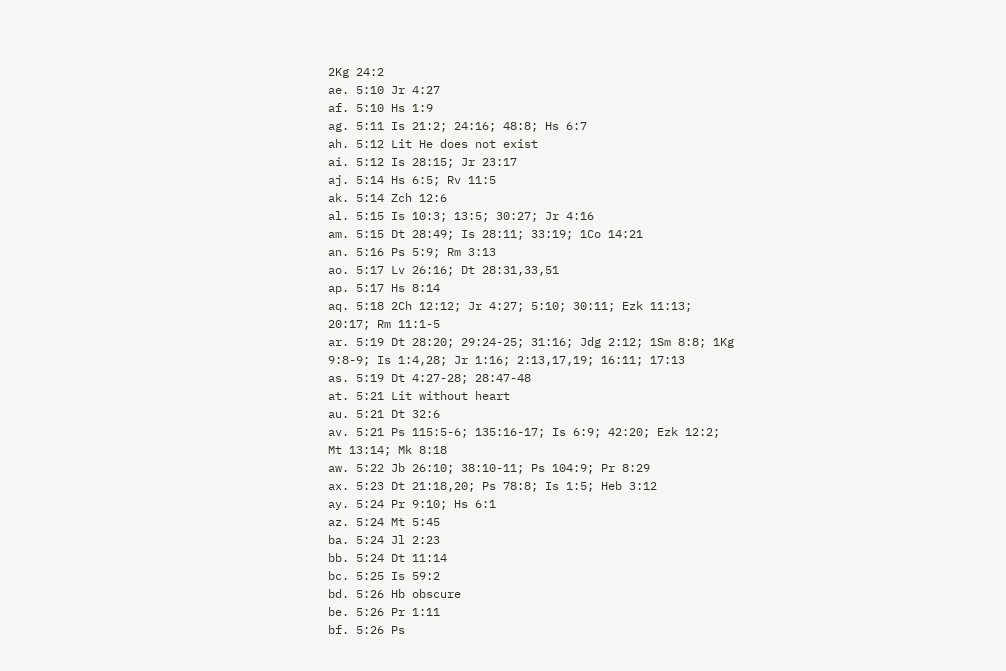2Kg 24:2
ae. 5:10 Jr 4:27
af. 5:10 Hs 1:9
ag. 5:11 Is 21:2; 24:16; 48:8; Hs 6:7
ah. 5:12 Lit He does not exist
ai. 5:12 Is 28:15; Jr 23:17
aj. 5:14 Hs 6:5; Rv 11:5
ak. 5:14 Zch 12:6
al. 5:15 Is 10:3; 13:5; 30:27; Jr 4:16
am. 5:15 Dt 28:49; Is 28:11; 33:19; 1Co 14:21
an. 5:16 Ps 5:9; Rm 3:13
ao. 5:17 Lv 26:16; Dt 28:31,33,51
ap. 5:17 Hs 8:14
aq. 5:18 2Ch 12:12; Jr 4:27; 5:10; 30:11; Ezk 11:13; 20:17; Rm 11:1-5
ar. 5:19 Dt 28:20; 29:24-25; 31:16; Jdg 2:12; 1Sm 8:8; 1Kg 9:8-9; Is 1:4,28; Jr 1:16; 2:13,17,19; 16:11; 17:13
as. 5:19 Dt 4:27-28; 28:47-48
at. 5:21 Lit without heart
au. 5:21 Dt 32:6
av. 5:21 Ps 115:5-6; 135:16-17; Is 6:9; 42:20; Ezk 12:2; Mt 13:14; Mk 8:18
aw. 5:22 Jb 26:10; 38:10-11; Ps 104:9; Pr 8:29
ax. 5:23 Dt 21:18,20; Ps 78:8; Is 1:5; Heb 3:12
ay. 5:24 Pr 9:10; Hs 6:1
az. 5:24 Mt 5:45
ba. 5:24 Jl 2:23
bb. 5:24 Dt 11:14
bc. 5:25 Is 59:2
bd. 5:26 Hb obscure
be. 5:26 Pr 1:11
bf. 5:26 Ps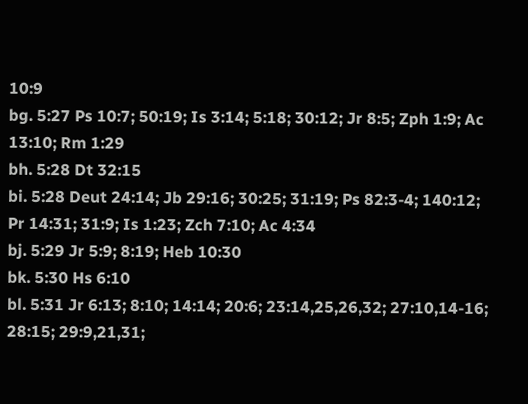10:9
bg. 5:27 Ps 10:7; 50:19; Is 3:14; 5:18; 30:12; Jr 8:5; Zph 1:9; Ac 13:10; Rm 1:29
bh. 5:28 Dt 32:15
bi. 5:28 Deut 24:14; Jb 29:16; 30:25; 31:19; Ps 82:3-4; 140:12; Pr 14:31; 31:9; Is 1:23; Zch 7:10; Ac 4:34
bj. 5:29 Jr 5:9; 8:19; Heb 10:30
bk. 5:30 Hs 6:10
bl. 5:31 Jr 6:13; 8:10; 14:14; 20:6; 23:14,25,26,32; 27:10,14-16; 28:15; 29:9,21,31;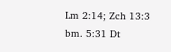Lm 2:14; Zch 13:3
bm. 5:31 Dt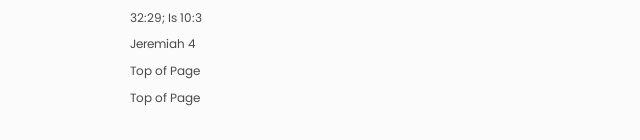32:29; Is 10:3
Jeremiah 4
Top of Page
Top of Page